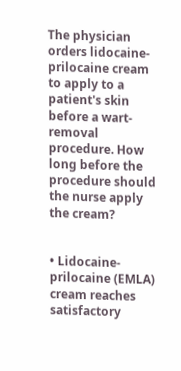The physician orders lidocaine-prilocaine cream to apply to a patient's skin before a wart-removal procedure. How long before the procedure should the nurse apply the cream?


• Lidocaine-prilocaine (EMLA) cream reaches satisfactory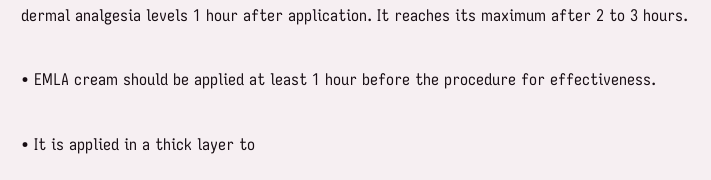dermal analgesia levels 1 hour after application. It reaches its maximum after 2 to 3 hours.

• EMLA cream should be applied at least 1 hour before the procedure for effectiveness.

• It is applied in a thick layer to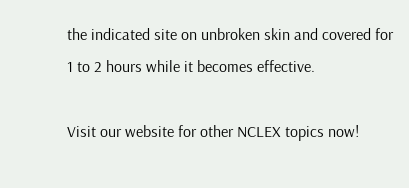the indicated site on unbroken skin and covered for 1 to 2 hours while it becomes effective.

Visit our website for other NCLEX topics now!